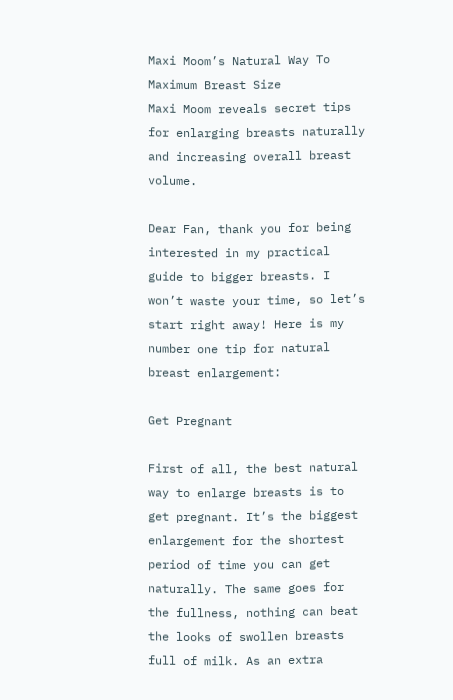Maxi Moom’s Natural Way To Maximum Breast Size
Maxi Moom reveals secret tips for enlarging breasts naturally and increasing overall breast volume.

Dear Fan, thank you for being interested in my practical guide to bigger breasts. I won’t waste your time, so let’s start right away! Here is my number one tip for natural breast enlargement:

Get Pregnant

First of all, the best natural way to enlarge breasts is to get pregnant. It’s the biggest enlargement for the shortest period of time you can get naturally. The same goes for the fullness, nothing can beat the looks of swollen breasts full of milk. As an extra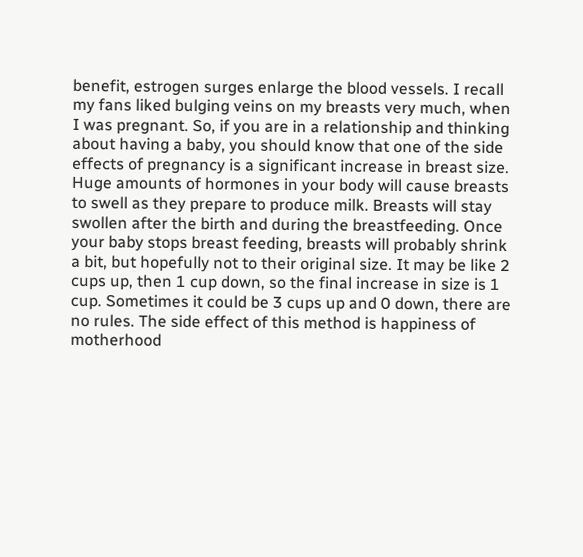benefit, estrogen surges enlarge the blood vessels. I recall my fans liked bulging veins on my breasts very much, when I was pregnant. So, if you are in a relationship and thinking about having a baby, you should know that one of the side effects of pregnancy is a significant increase in breast size. Huge amounts of hormones in your body will cause breasts to swell as they prepare to produce milk. Breasts will stay swollen after the birth and during the breastfeeding. Once your baby stops breast feeding, breasts will probably shrink a bit, but hopefully not to their original size. It may be like 2 cups up, then 1 cup down, so the final increase in size is 1 cup. Sometimes it could be 3 cups up and 0 down, there are no rules. The side effect of this method is happiness of motherhood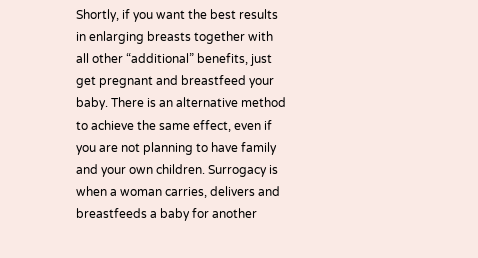Shortly, if you want the best results in enlarging breasts together with all other “additional” benefits, just get pregnant and breastfeed your baby. There is an alternative method to achieve the same effect, even if you are not planning to have family and your own children. Surrogacy is when a woman carries, delivers and breastfeeds a baby for another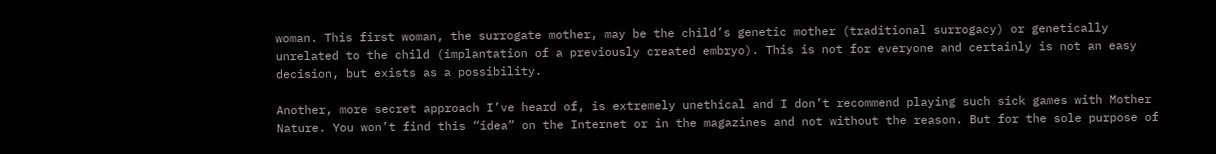woman. This first woman, the surrogate mother, may be the child’s genetic mother (traditional surrogacy) or genetically unrelated to the child (implantation of a previously created embryo). This is not for everyone and certainly is not an easy decision, but exists as a possibility.

Another, more secret approach I’ve heard of, is extremely unethical and I don’t recommend playing such sick games with Mother Nature. You won’t find this “idea” on the Internet or in the magazines and not without the reason. But for the sole purpose of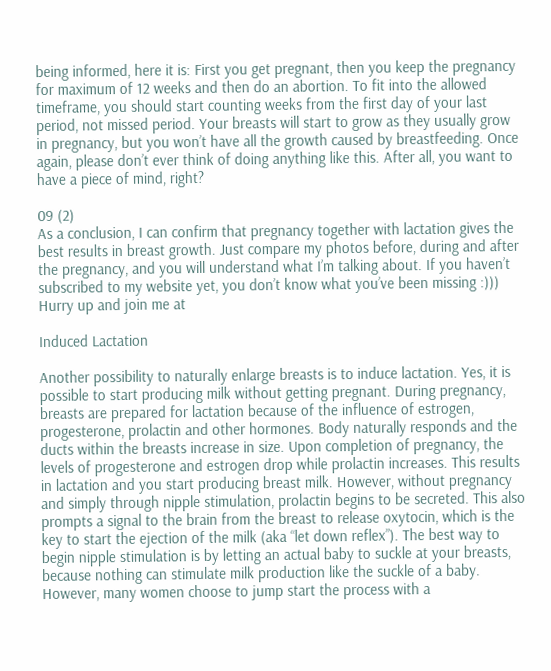being informed, here it is: First you get pregnant, then you keep the pregnancy for maximum of 12 weeks and then do an abortion. To fit into the allowed timeframe, you should start counting weeks from the first day of your last period, not missed period. Your breasts will start to grow as they usually grow in pregnancy, but you won’t have all the growth caused by breastfeeding. Once again, please don’t ever think of doing anything like this. After all, you want to have a piece of mind, right?

09 (2)
As a conclusion, I can confirm that pregnancy together with lactation gives the best results in breast growth. Just compare my photos before, during and after the pregnancy, and you will understand what I’m talking about. If you haven’t subscribed to my website yet, you don’t know what you’ve been missing :))) Hurry up and join me at

Induced Lactation

Another possibility to naturally enlarge breasts is to induce lactation. Yes, it is possible to start producing milk without getting pregnant. During pregnancy, breasts are prepared for lactation because of the influence of estrogen, progesterone, prolactin and other hormones. Body naturally responds and the ducts within the breasts increase in size. Upon completion of pregnancy, the levels of progesterone and estrogen drop while prolactin increases. This results in lactation and you start producing breast milk. However, without pregnancy and simply through nipple stimulation, prolactin begins to be secreted. This also prompts a signal to the brain from the breast to release oxytocin, which is the key to start the ejection of the milk (aka “let down reflex”). The best way to begin nipple stimulation is by letting an actual baby to suckle at your breasts, because nothing can stimulate milk production like the suckle of a baby. However, many women choose to jump start the process with a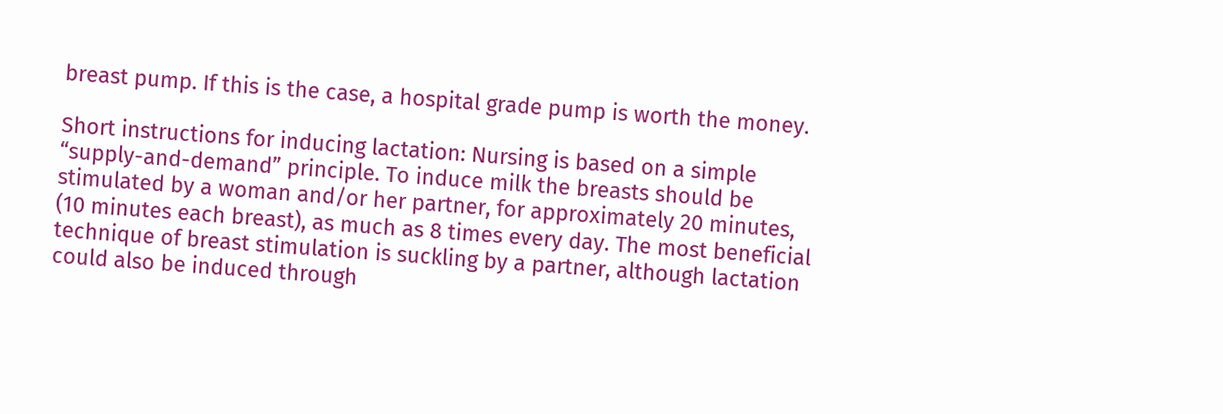breast pump. If this is the case, a hospital grade pump is worth the money.

Short instructions for inducing lactation: Nursing is based on a simple “supply-and-demand” principle. To induce milk the breasts should be stimulated by a woman and/or her partner, for approximately 20 minutes, (10 minutes each breast), as much as 8 times every day. The most beneficial technique of breast stimulation is suckling by a partner, although lactation could also be induced through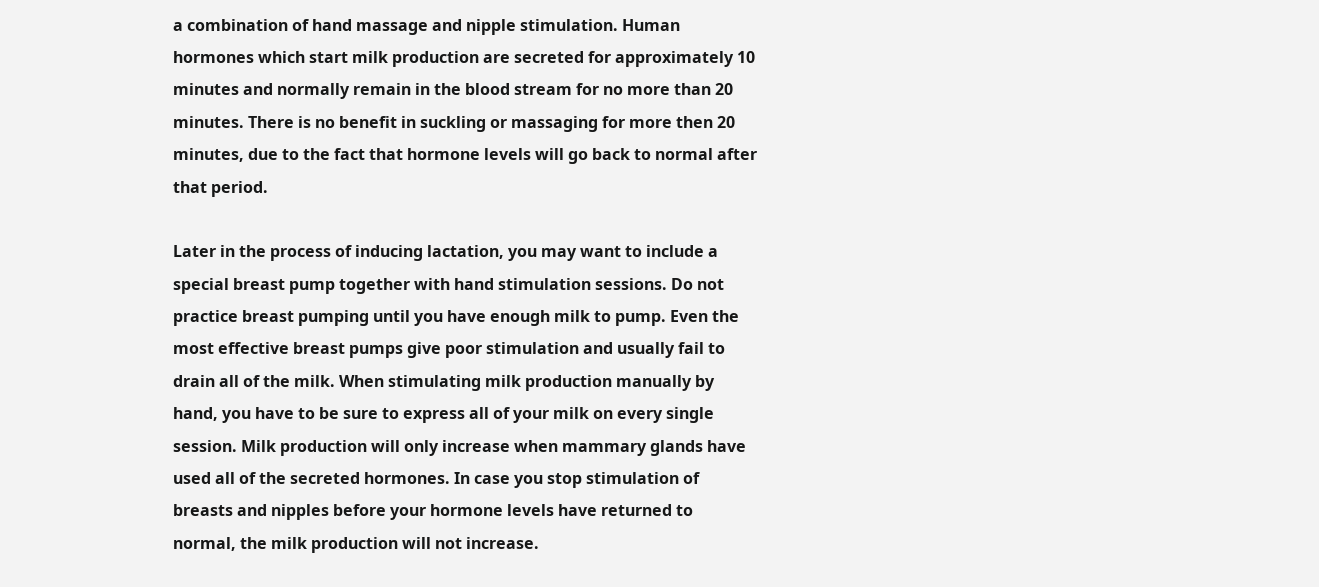a combination of hand massage and nipple stimulation. Human hormones which start milk production are secreted for approximately 10 minutes and normally remain in the blood stream for no more than 20 minutes. There is no benefit in suckling or massaging for more then 20 minutes, due to the fact that hormone levels will go back to normal after that period.

Later in the process of inducing lactation, you may want to include a special breast pump together with hand stimulation sessions. Do not practice breast pumping until you have enough milk to pump. Even the most effective breast pumps give poor stimulation and usually fail to drain all of the milk. When stimulating milk production manually by hand, you have to be sure to express all of your milk on every single session. Milk production will only increase when mammary glands have used all of the secreted hormones. In case you stop stimulation of breasts and nipples before your hormone levels have returned to normal, the milk production will not increase.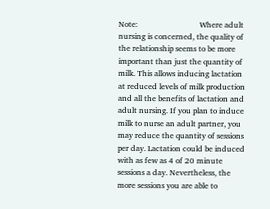Note:                               Where adult nursing is concerned, the quality of the relationship seems to be more important than just the quantity of milk. This allows inducing lactation at reduced levels of milk production and all the benefits of lactation and adult nursing. If you plan to induce milk to nurse an adult partner, you may reduce the quantity of sessions per day. Lactation could be induced with as few as 4 of 20 minute sessions a day. Nevertheless, the more sessions you are able to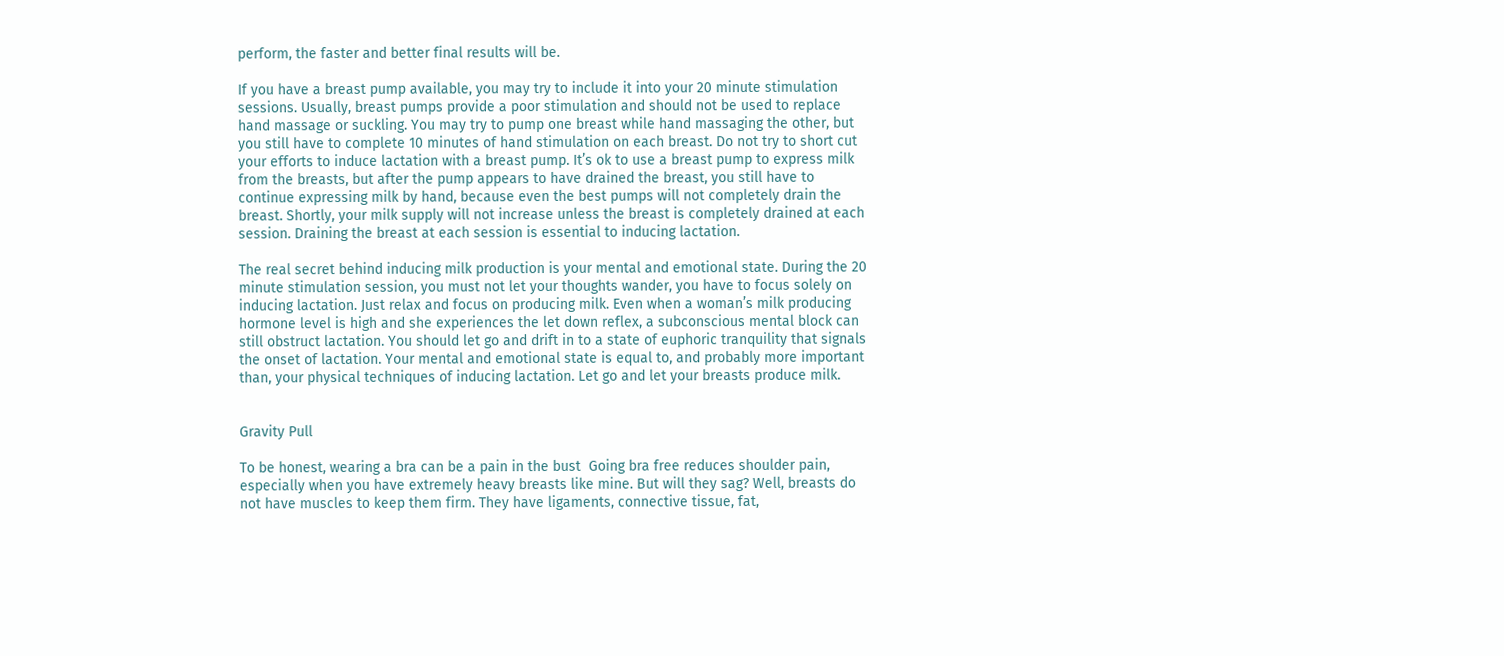perform, the faster and better final results will be.

If you have a breast pump available, you may try to include it into your 20 minute stimulation sessions. Usually, breast pumps provide a poor stimulation and should not be used to replace hand massage or suckling. You may try to pump one breast while hand massaging the other, but you still have to complete 10 minutes of hand stimulation on each breast. Do not try to short cut your efforts to induce lactation with a breast pump. It’s ok to use a breast pump to express milk from the breasts, but after the pump appears to have drained the breast, you still have to continue expressing milk by hand, because even the best pumps will not completely drain the breast. Shortly, your milk supply will not increase unless the breast is completely drained at each session. Draining the breast at each session is essential to inducing lactation.

The real secret behind inducing milk production is your mental and emotional state. During the 20 minute stimulation session, you must not let your thoughts wander, you have to focus solely on inducing lactation. Just relax and focus on producing milk. Even when a woman’s milk producing hormone level is high and she experiences the let down reflex, a subconscious mental block can still obstruct lactation. You should let go and drift in to a state of euphoric tranquility that signals the onset of lactation. Your mental and emotional state is equal to, and probably more important than, your physical techniques of inducing lactation. Let go and let your breasts produce milk.


Gravity Pull

To be honest, wearing a bra can be a pain in the bust  Going bra free reduces shoulder pain, especially when you have extremely heavy breasts like mine. But will they sag? Well, breasts do not have muscles to keep them firm. They have ligaments, connective tissue, fat,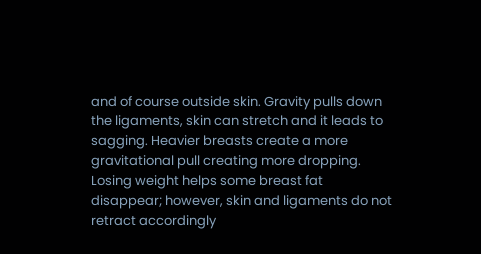and of course outside skin. Gravity pulls down the ligaments, skin can stretch and it leads to sagging. Heavier breasts create a more gravitational pull creating more dropping. Losing weight helps some breast fat disappear; however, skin and ligaments do not retract accordingly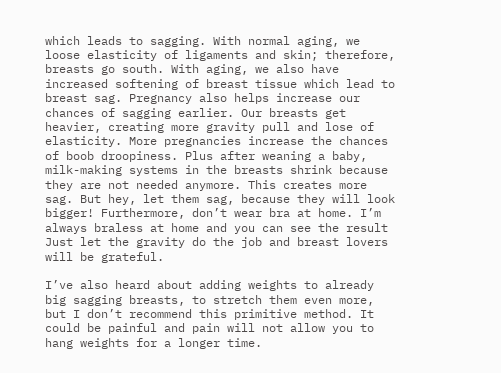which leads to sagging. With normal aging, we loose elasticity of ligaments and skin; therefore, breasts go south. With aging, we also have increased softening of breast tissue which lead to breast sag. Pregnancy also helps increase our chances of sagging earlier. Our breasts get heavier, creating more gravity pull and lose of elasticity. More pregnancies increase the chances of boob droopiness. Plus after weaning a baby, milk-making systems in the breasts shrink because they are not needed anymore. This creates more sag. But hey, let them sag, because they will look bigger! Furthermore, don’t wear bra at home. I’m always braless at home and you can see the result  Just let the gravity do the job and breast lovers will be grateful.

I’ve also heard about adding weights to already big sagging breasts, to stretch them even more, but I don’t recommend this primitive method. It could be painful and pain will not allow you to hang weights for a longer time.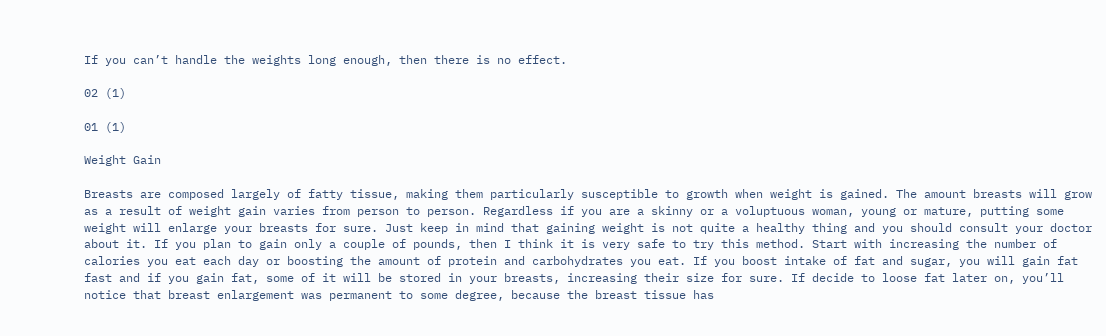If you can’t handle the weights long enough, then there is no effect.

02 (1)

01 (1)

Weight Gain

Breasts are composed largely of fatty tissue, making them particularly susceptible to growth when weight is gained. The amount breasts will grow as a result of weight gain varies from person to person. Regardless if you are a skinny or a voluptuous woman, young or mature, putting some weight will enlarge your breasts for sure. Just keep in mind that gaining weight is not quite a healthy thing and you should consult your doctor about it. If you plan to gain only a couple of pounds, then I think it is very safe to try this method. Start with increasing the number of calories you eat each day or boosting the amount of protein and carbohydrates you eat. If you boost intake of fat and sugar, you will gain fat fast and if you gain fat, some of it will be stored in your breasts, increasing their size for sure. If decide to loose fat later on, you’ll notice that breast enlargement was permanent to some degree, because the breast tissue has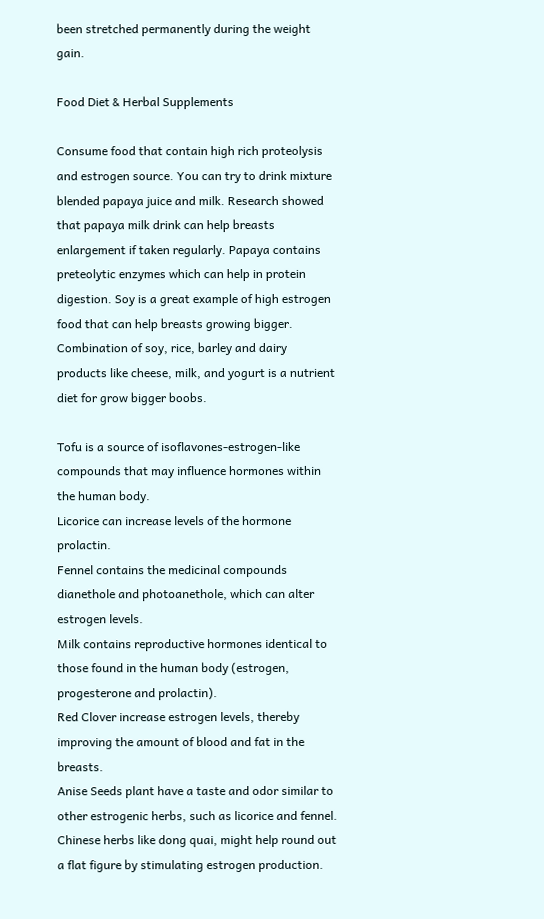been stretched permanently during the weight gain.

Food Diet & Herbal Supplements

Consume food that contain high rich proteolysis and estrogen source. You can try to drink mixture blended papaya juice and milk. Research showed that papaya milk drink can help breasts enlargement if taken regularly. Papaya contains preteolytic enzymes which can help in protein digestion. Soy is a great example of high estrogen food that can help breasts growing bigger. Combination of soy, rice, barley and dairy products like cheese, milk, and yogurt is a nutrient diet for grow bigger boobs.

Tofu is a source of isoflavones-estrogen-like compounds that may influence hormones within the human body.
Licorice can increase levels of the hormone prolactin.
Fennel contains the medicinal compounds dianethole and photoanethole, which can alter estrogen levels.
Milk contains reproductive hormones identical to those found in the human body (estrogen, progesterone and prolactin).
Red Clover increase estrogen levels, thereby improving the amount of blood and fat in the breasts.
Anise Seeds plant have a taste and odor similar to other estrogenic herbs, such as licorice and fennel.
Chinese herbs like dong quai, might help round out a flat figure by stimulating estrogen production.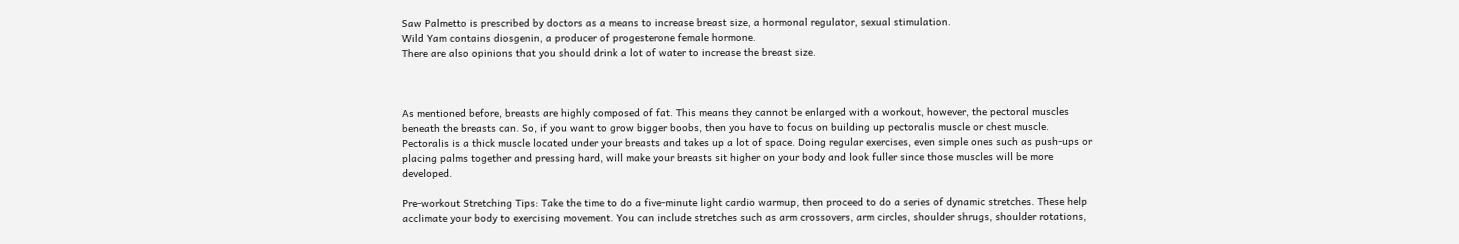Saw Palmetto is prescribed by doctors as a means to increase breast size, a hormonal regulator, sexual stimulation.
Wild Yam contains diosgenin, a producer of progesterone female hormone.
There are also opinions that you should drink a lot of water to increase the breast size.



As mentioned before, breasts are highly composed of fat. This means they cannot be enlarged with a workout, however, the pectoral muscles beneath the breasts can. So, if you want to grow bigger boobs, then you have to focus on building up pectoralis muscle or chest muscle. Pectoralis is a thick muscle located under your breasts and takes up a lot of space. Doing regular exercises, even simple ones such as push-ups or placing palms together and pressing hard, will make your breasts sit higher on your body and look fuller since those muscles will be more developed.

Pre-workout Stretching Tips: Take the time to do a five-minute light cardio warmup, then proceed to do a series of dynamic stretches. These help acclimate your body to exercising movement. You can include stretches such as arm crossovers, arm circles, shoulder shrugs, shoulder rotations,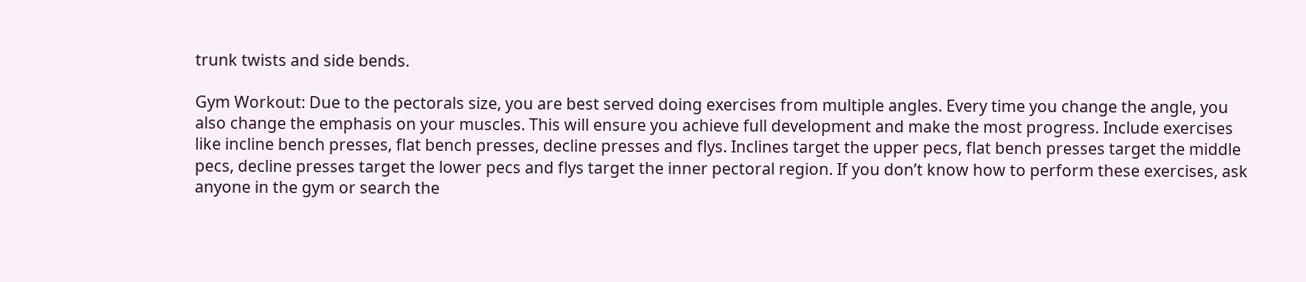trunk twists and side bends.

Gym Workout: Due to the pectorals size, you are best served doing exercises from multiple angles. Every time you change the angle, you also change the emphasis on your muscles. This will ensure you achieve full development and make the most progress. Include exercises like incline bench presses, flat bench presses, decline presses and flys. Inclines target the upper pecs, flat bench presses target the middle pecs, decline presses target the lower pecs and flys target the inner pectoral region. If you don’t know how to perform these exercises, ask anyone in the gym or search the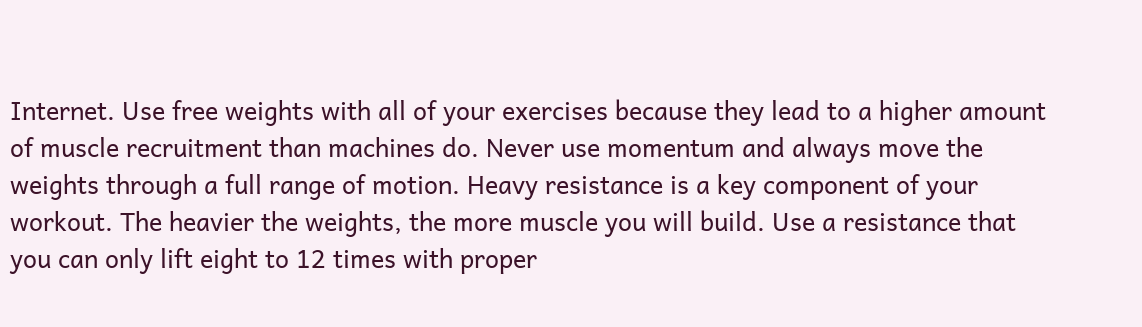Internet. Use free weights with all of your exercises because they lead to a higher amount of muscle recruitment than machines do. Never use momentum and always move the weights through a full range of motion. Heavy resistance is a key component of your workout. The heavier the weights, the more muscle you will build. Use a resistance that you can only lift eight to 12 times with proper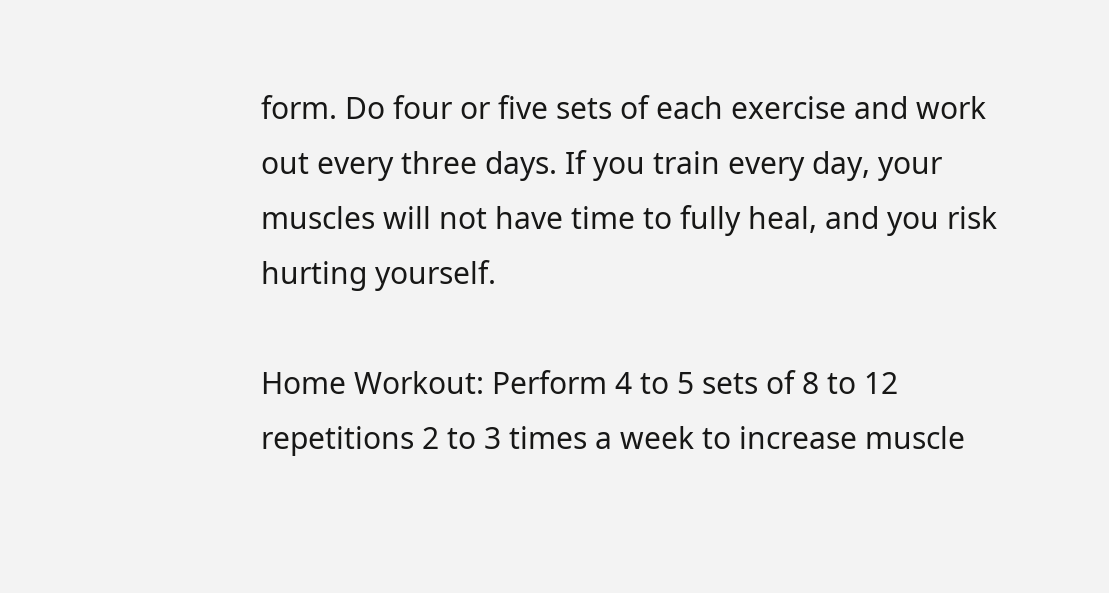form. Do four or five sets of each exercise and work out every three days. If you train every day, your muscles will not have time to fully heal, and you risk hurting yourself.

Home Workout: Perform 4 to 5 sets of 8 to 12 repetitions 2 to 3 times a week to increase muscle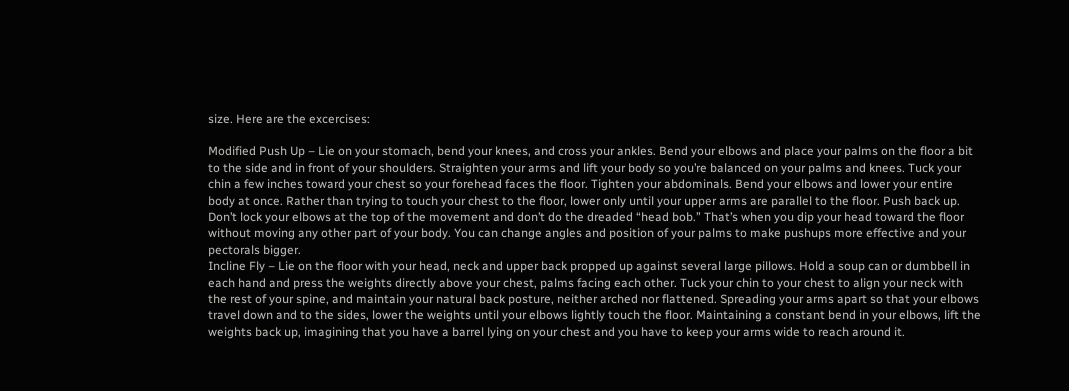size. Here are the excercises:

Modified Push Up – Lie on your stomach, bend your knees, and cross your ankles. Bend your elbows and place your palms on the floor a bit to the side and in front of your shoulders. Straighten your arms and lift your body so you’re balanced on your palms and knees. Tuck your chin a few inches toward your chest so your forehead faces the floor. Tighten your abdominals. Bend your elbows and lower your entire body at once. Rather than trying to touch your chest to the floor, lower only until your upper arms are parallel to the floor. Push back up. Don’t lock your elbows at the top of the movement and don’t do the dreaded “head bob.” That’s when you dip your head toward the floor without moving any other part of your body. You can change angles and position of your palms to make pushups more effective and your pectorals bigger.
Incline Fly – Lie on the floor with your head, neck and upper back propped up against several large pillows. Hold a soup can or dumbbell in each hand and press the weights directly above your chest, palms facing each other. Tuck your chin to your chest to align your neck with the rest of your spine, and maintain your natural back posture, neither arched nor flattened. Spreading your arms apart so that your elbows travel down and to the sides, lower the weights until your elbows lightly touch the floor. Maintaining a constant bend in your elbows, lift the weights back up, imagining that you have a barrel lying on your chest and you have to keep your arms wide to reach around it.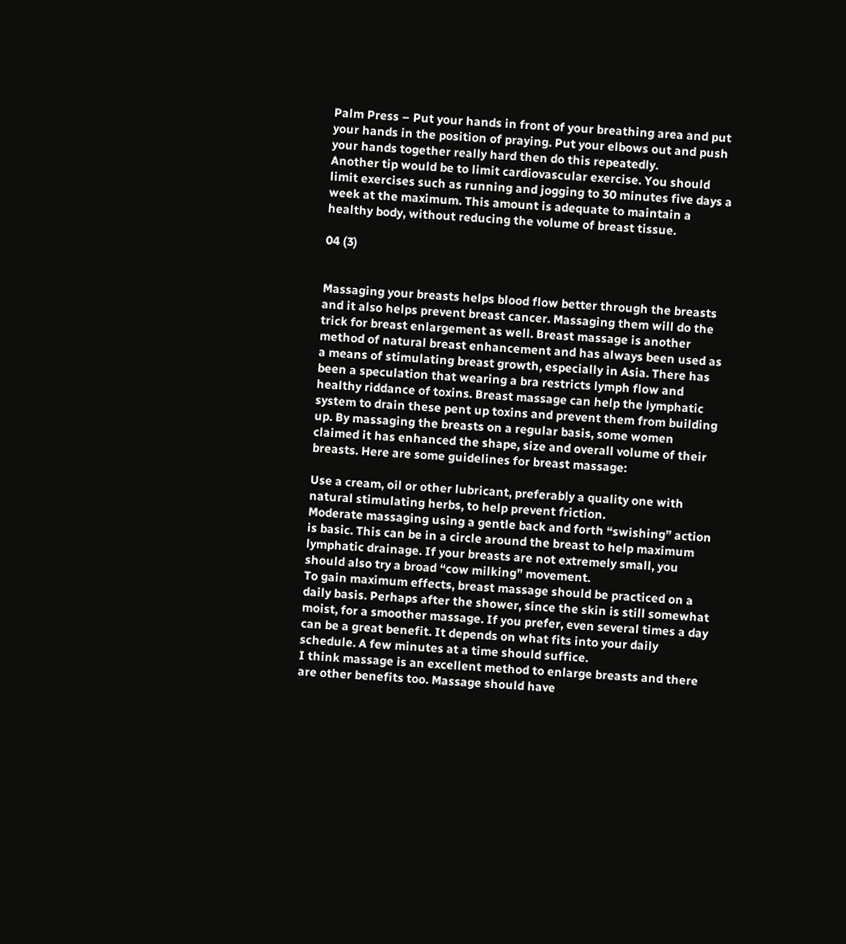Palm Press – Put your hands in front of your breathing area and put your hands in the position of praying. Put your elbows out and push your hands together really hard then do this repeatedly.
Another tip would be to limit cardiovascular exercise. You should limit exercises such as running and jogging to 30 minutes five days a week at the maximum. This amount is adequate to maintain a healthy body, without reducing the volume of breast tissue.

04 (3)


Massaging your breasts helps blood flow better through the breasts and it also helps prevent breast cancer. Massaging them will do the trick for breast enlargement as well. Breast massage is another method of natural breast enhancement and has always been used as a means of stimulating breast growth, especially in Asia. There has been a speculation that wearing a bra restricts lymph flow and healthy riddance of toxins. Breast massage can help the lymphatic system to drain these pent up toxins and prevent them from building up. By massaging the breasts on a regular basis, some women claimed it has enhanced the shape, size and overall volume of their breasts. Here are some guidelines for breast massage:

Use a cream, oil or other lubricant, preferably a quality one with natural stimulating herbs, to help prevent friction.
Moderate massaging using a gentle back and forth “swishing” action is basic. This can be in a circle around the breast to help maximum lymphatic drainage. If your breasts are not extremely small, you should also try a broad “cow milking” movement.
To gain maximum effects, breast massage should be practiced on a daily basis. Perhaps after the shower, since the skin is still somewhat moist, for a smoother massage. If you prefer, even several times a day can be a great benefit. It depends on what fits into your daily schedule. A few minutes at a time should suffice.
I think massage is an excellent method to enlarge breasts and there are other benefits too. Massage should have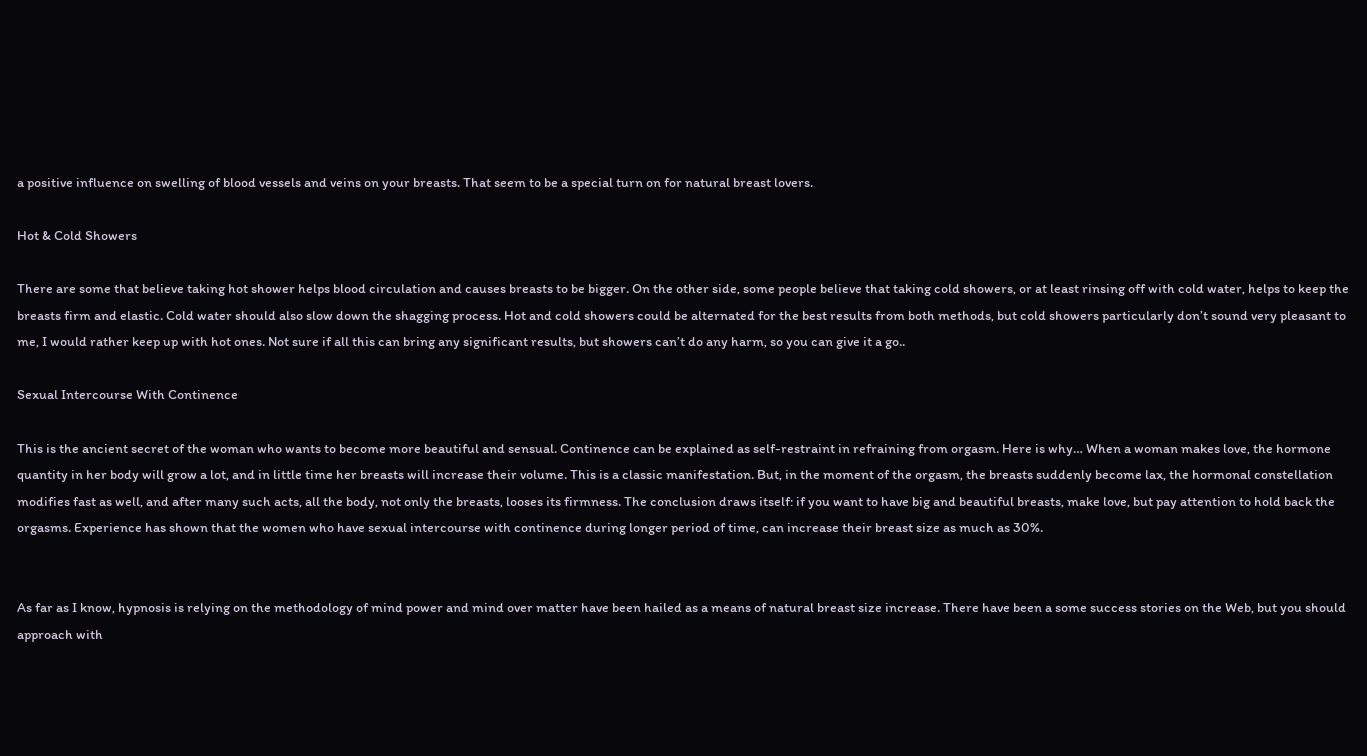a positive influence on swelling of blood vessels and veins on your breasts. That seem to be a special turn on for natural breast lovers.

Hot & Cold Showers

There are some that believe taking hot shower helps blood circulation and causes breasts to be bigger. On the other side, some people believe that taking cold showers, or at least rinsing off with cold water, helps to keep the breasts firm and elastic. Cold water should also slow down the shagging process. Hot and cold showers could be alternated for the best results from both methods, but cold showers particularly don’t sound very pleasant to me, I would rather keep up with hot ones. Not sure if all this can bring any significant results, but showers can’t do any harm, so you can give it a go..

Sexual Intercourse With Continence

This is the ancient secret of the woman who wants to become more beautiful and sensual. Continence can be explained as self-restraint in refraining from orgasm. Here is why… When a woman makes love, the hormone quantity in her body will grow a lot, and in little time her breasts will increase their volume. This is a classic manifestation. But, in the moment of the orgasm, the breasts suddenly become lax, the hormonal constellation modifies fast as well, and after many such acts, all the body, not only the breasts, looses its firmness. The conclusion draws itself: if you want to have big and beautiful breasts, make love, but pay attention to hold back the orgasms. Experience has shown that the women who have sexual intercourse with continence during longer period of time, can increase their breast size as much as 30%.


As far as I know, hypnosis is relying on the methodology of mind power and mind over matter have been hailed as a means of natural breast size increase. There have been a some success stories on the Web, but you should approach with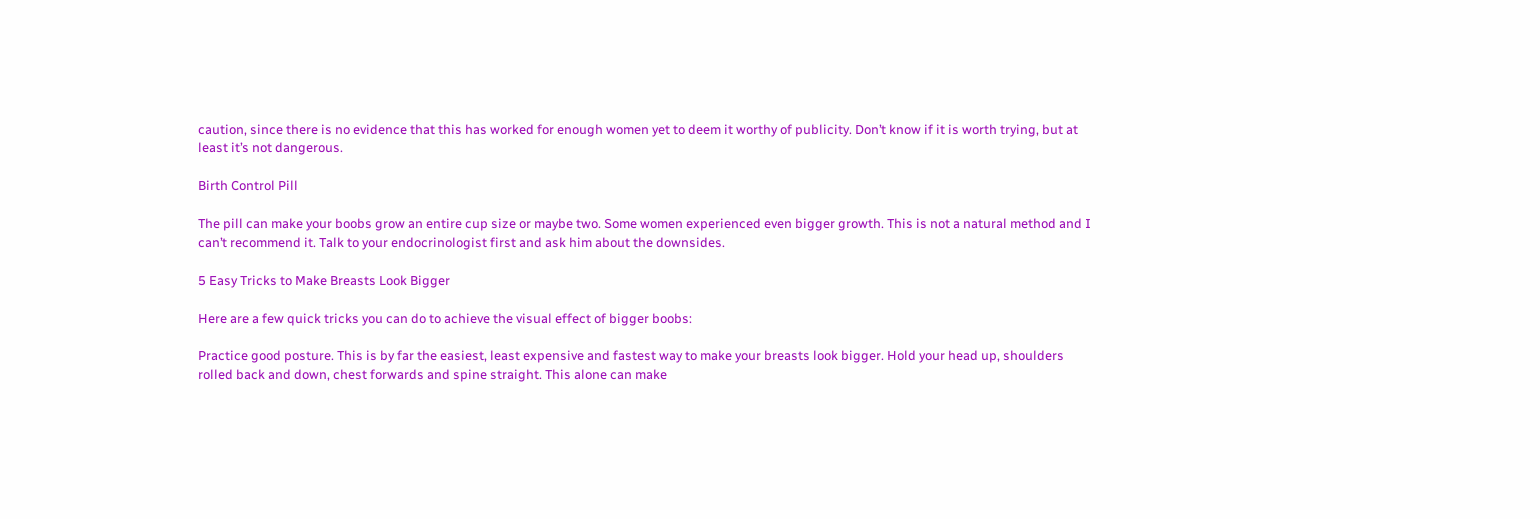caution, since there is no evidence that this has worked for enough women yet to deem it worthy of publicity. Don’t know if it is worth trying, but at least it’s not dangerous.

Birth Control Pill

The pill can make your boobs grow an entire cup size or maybe two. Some women experienced even bigger growth. This is not a natural method and I can’t recommend it. Talk to your endocrinologist first and ask him about the downsides.

5 Easy Tricks to Make Breasts Look Bigger

Here are a few quick tricks you can do to achieve the visual effect of bigger boobs:

Practice good posture. This is by far the easiest, least expensive and fastest way to make your breasts look bigger. Hold your head up, shoulders rolled back and down, chest forwards and spine straight. This alone can make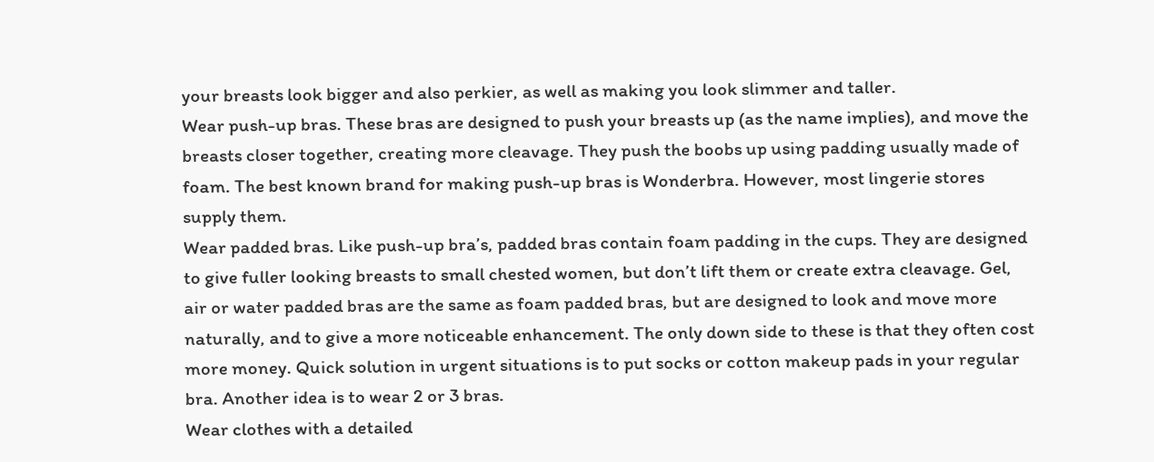your breasts look bigger and also perkier, as well as making you look slimmer and taller.
Wear push-up bras. These bras are designed to push your breasts up (as the name implies), and move the breasts closer together, creating more cleavage. They push the boobs up using padding usually made of foam. The best known brand for making push-up bras is Wonderbra. However, most lingerie stores supply them.
Wear padded bras. Like push-up bra’s, padded bras contain foam padding in the cups. They are designed to give fuller looking breasts to small chested women, but don’t lift them or create extra cleavage. Gel, air or water padded bras are the same as foam padded bras, but are designed to look and move more naturally, and to give a more noticeable enhancement. The only down side to these is that they often cost more money. Quick solution in urgent situations is to put socks or cotton makeup pads in your regular bra. Another idea is to wear 2 or 3 bras.
Wear clothes with a detailed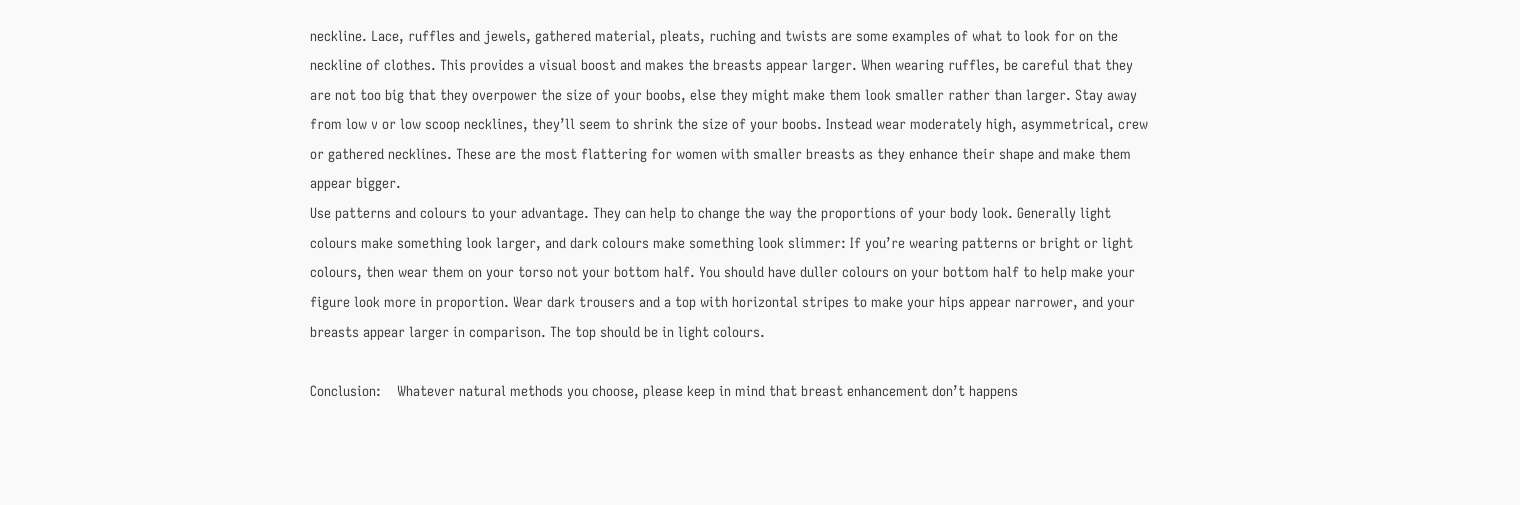neckline. Lace, ruffles and jewels, gathered material, pleats, ruching and twists are some examples of what to look for on the neckline of clothes. This provides a visual boost and makes the breasts appear larger. When wearing ruffles, be careful that they are not too big that they overpower the size of your boobs, else they might make them look smaller rather than larger. Stay away from low v or low scoop necklines, they’ll seem to shrink the size of your boobs. Instead wear moderately high, asymmetrical, crew or gathered necklines. These are the most flattering for women with smaller breasts as they enhance their shape and make them appear bigger.
Use patterns and colours to your advantage. They can help to change the way the proportions of your body look. Generally light colours make something look larger, and dark colours make something look slimmer: If you’re wearing patterns or bright or light colours, then wear them on your torso not your bottom half. You should have duller colours on your bottom half to help make your figure look more in proportion. Wear dark trousers and a top with horizontal stripes to make your hips appear narrower, and your breasts appear larger in comparison. The top should be in light colours.

Conclusion:    Whatever natural methods you choose, please keep in mind that breast enhancement don’t happens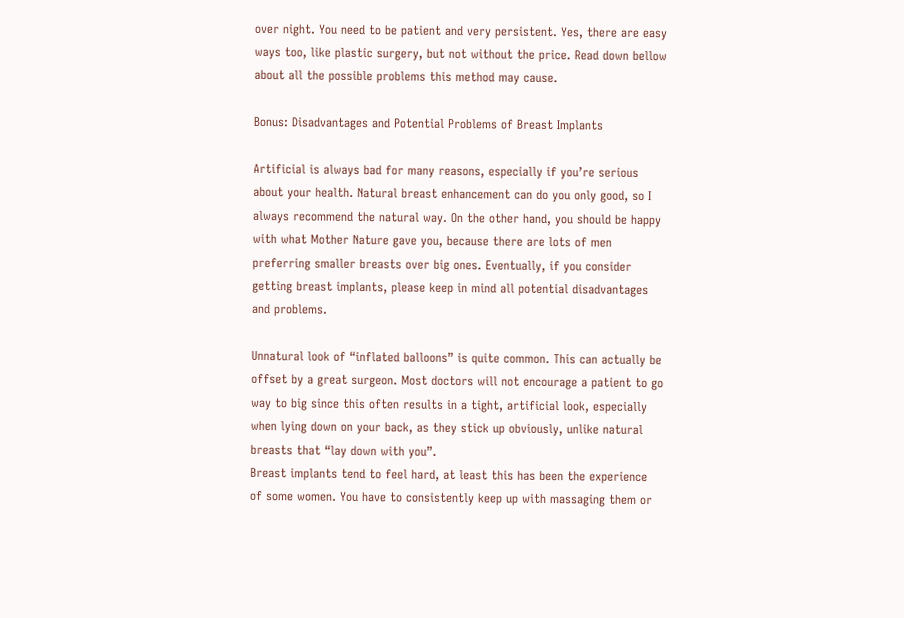over night. You need to be patient and very persistent. Yes, there are easy ways too, like plastic surgery, but not without the price. Read down bellow about all the possible problems this method may cause.

Bonus: Disadvantages and Potential Problems of Breast Implants

Artificial is always bad for many reasons, especially if you’re serious about your health. Natural breast enhancement can do you only good, so I always recommend the natural way. On the other hand, you should be happy with what Mother Nature gave you, because there are lots of men preferring smaller breasts over big ones. Eventually, if you consider getting breast implants, please keep in mind all potential disadvantages and problems.

Unnatural look of “inflated balloons” is quite common. This can actually be offset by a great surgeon. Most doctors will not encourage a patient to go way to big since this often results in a tight, artificial look, especially when lying down on your back, as they stick up obviously, unlike natural breasts that “lay down with you”.
Breast implants tend to feel hard, at least this has been the experience of some women. You have to consistently keep up with massaging them or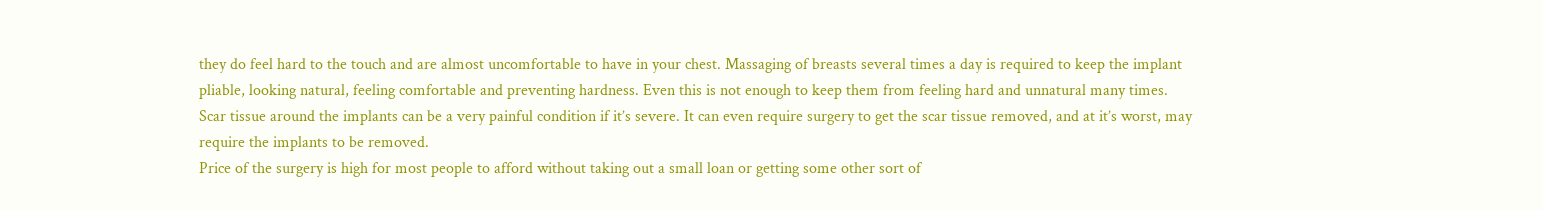they do feel hard to the touch and are almost uncomfortable to have in your chest. Massaging of breasts several times a day is required to keep the implant pliable, looking natural, feeling comfortable and preventing hardness. Even this is not enough to keep them from feeling hard and unnatural many times.
Scar tissue around the implants can be a very painful condition if it’s severe. It can even require surgery to get the scar tissue removed, and at it’s worst, may require the implants to be removed.
Price of the surgery is high for most people to afford without taking out a small loan or getting some other sort of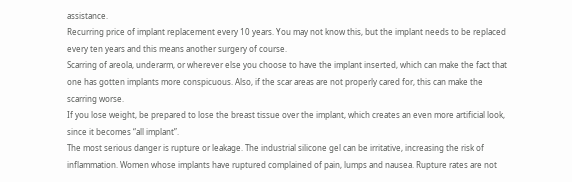assistance.
Recurring price of implant replacement every 10 years. You may not know this, but the implant needs to be replaced every ten years and this means another surgery of course.
Scarring of areola, underarm, or wherever else you choose to have the implant inserted, which can make the fact that one has gotten implants more conspicuous. Also, if the scar areas are not properly cared for, this can make the scarring worse.
If you lose weight, be prepared to lose the breast tissue over the implant, which creates an even more artificial look, since it becomes “all implant”.
The most serious danger is rupture or leakage. The industrial silicone gel can be irritative, increasing the risk of inflammation. Women whose implants have ruptured complained of pain, lumps and nausea. Rupture rates are not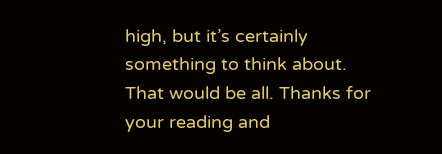high, but it’s certainly something to think about.
That would be all. Thanks for your reading and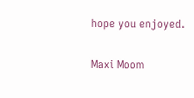hope you enjoyed.

Maxi Moom